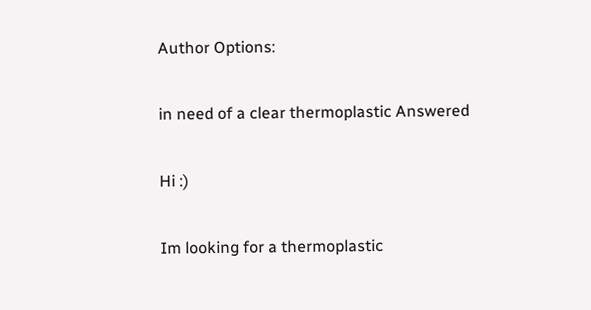Author Options:

in need of a clear thermoplastic Answered

Hi :)

Im looking for a thermoplastic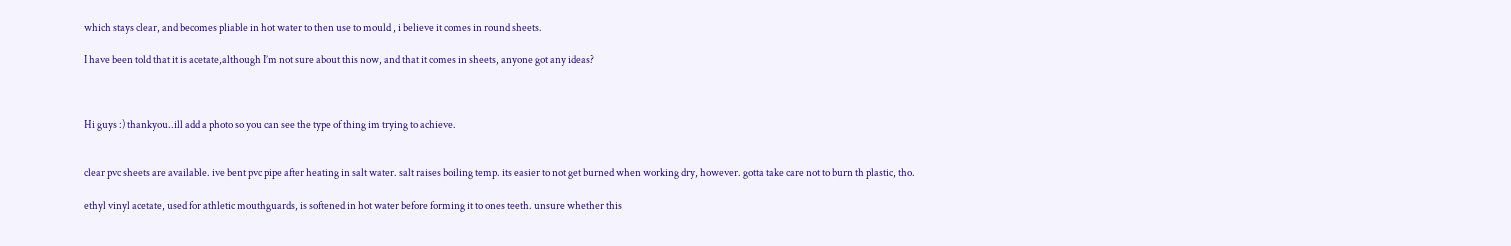which stays clear, and becomes pliable in hot water to then use to mould , i believe it comes in round sheets.

I have been told that it is acetate,although I’m not sure about this now, and that it comes in sheets, anyone got any ideas?



Hi guys :) thankyou..ill add a photo so you can see the type of thing im trying to achieve.


clear pvc sheets are available. ive bent pvc pipe after heating in salt water. salt raises boiling temp. its easier to not get burned when working dry, however. gotta take care not to burn th plastic, tho.

ethyl vinyl acetate, used for athletic mouthguards, is softened in hot water before forming it to ones teeth. unsure whether this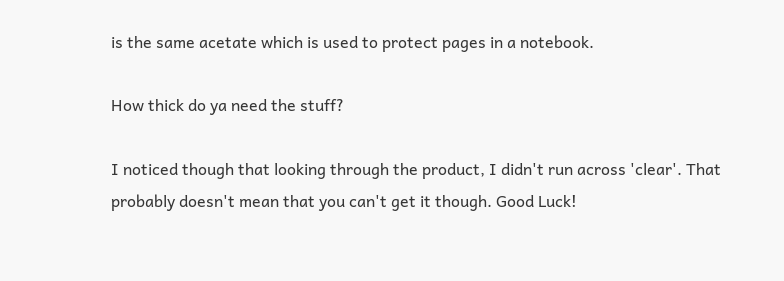is the same acetate which is used to protect pages in a notebook.

How thick do ya need the stuff?

I noticed though that looking through the product, I didn't run across 'clear'. That probably doesn't mean that you can't get it though. Good Luck!